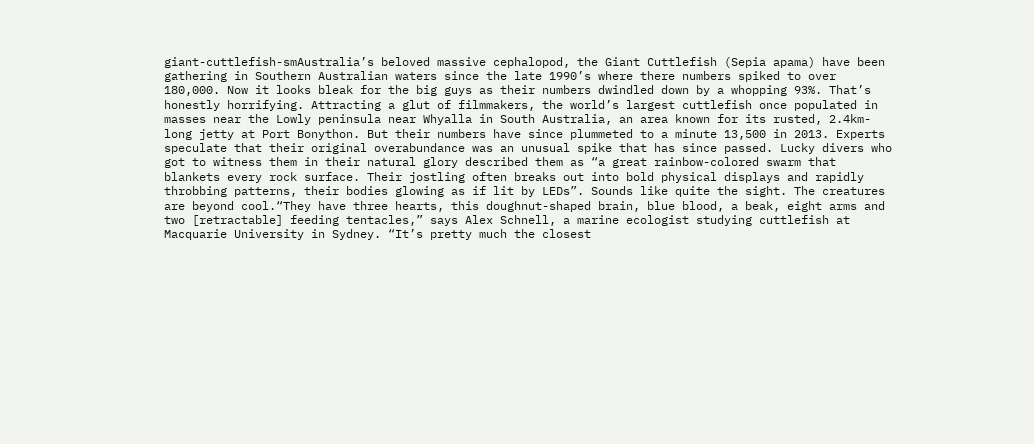giant-cuttlefish-smAustralia’s beloved massive cephalopod, the Giant Cuttlefish (Sepia apama) have been gathering in Southern Australian waters since the late 1990’s where there numbers spiked to over 180,000. Now it looks bleak for the big guys as their numbers dwindled down by a whopping 93%. That’s honestly horrifying. Attracting a glut of filmmakers, the world’s largest cuttlefish once populated in masses near the Lowly peninsula near Whyalla in South Australia, an area known for its rusted, 2.4km-long jetty at Port Bonython. But their numbers have since plummeted to a minute 13,500 in 2013. Experts speculate that their original overabundance was an unusual spike that has since passed. Lucky divers who got to witness them in their natural glory described them as “a great rainbow-colored swarm that blankets every rock surface. Their jostling often breaks out into bold physical displays and rapidly throbbing patterns, their bodies glowing as if lit by LEDs”. Sounds like quite the sight. The creatures are beyond cool.“They have three hearts, this doughnut-shaped brain, blue blood, a beak, eight arms and two [retractable] feeding tentacles,” says Alex Schnell, a marine ecologist studying cuttlefish at Macquarie University in Sydney. “It’s pretty much the closest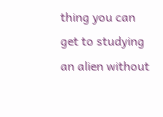thing you can get to studying an alien without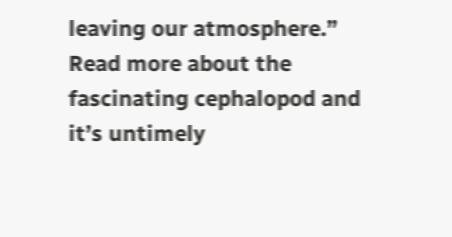leaving our atmosphere.” Read more about the fascinating cephalopod and it’s untimely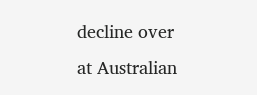decline over at Australian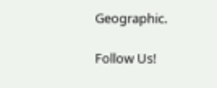Geographic.

Follow Us!